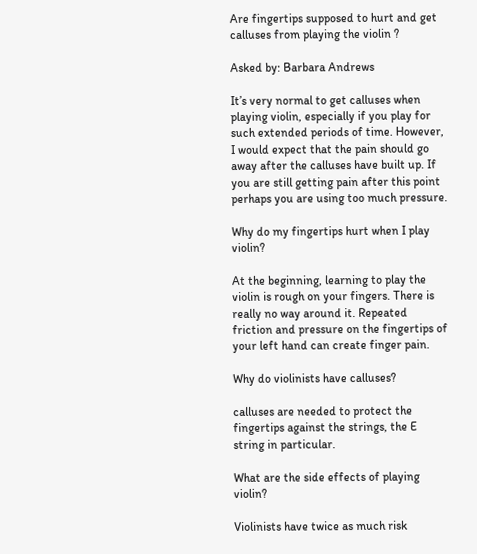Are fingertips supposed to hurt and get calluses from playing the violin ?

Asked by: Barbara Andrews

It’s very normal to get calluses when playing violin, especially if you play for such extended periods of time. However, I would expect that the pain should go away after the calluses have built up. If you are still getting pain after this point perhaps you are using too much pressure.

Why do my fingertips hurt when I play violin?

At the beginning, learning to play the violin is rough on your fingers. There is really no way around it. Repeated friction and pressure on the fingertips of your left hand can create finger pain.

Why do violinists have calluses?

calluses are needed to protect the fingertips against the strings, the E string in particular.

What are the side effects of playing violin?

Violinists have twice as much risk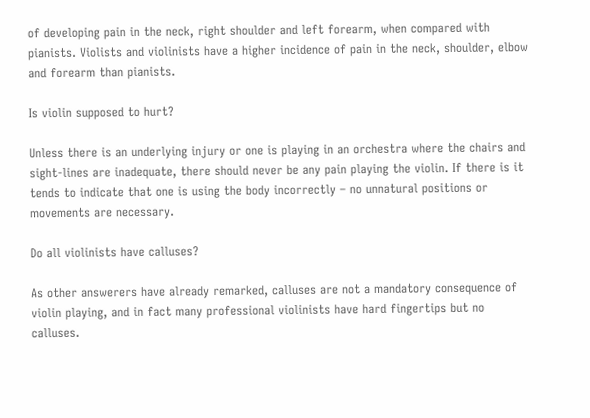of developing pain in the neck, right shoulder and left forearm, when compared with pianists. Violists and violinists have a higher incidence of pain in the neck, shoulder, elbow and forearm than pianists.

Is violin supposed to hurt?

Unless there is an underlying injury or one is playing in an orchestra where the chairs and sight-lines are inadequate, there should never be any pain playing the violin. If there is it tends to indicate that one is using the body incorrectly – no unnatural positions or movements are necessary.

Do all violinists have calluses?

As other answerers have already remarked, calluses are not a mandatory consequence of violin playing, and in fact many professional violinists have hard fingertips but no calluses.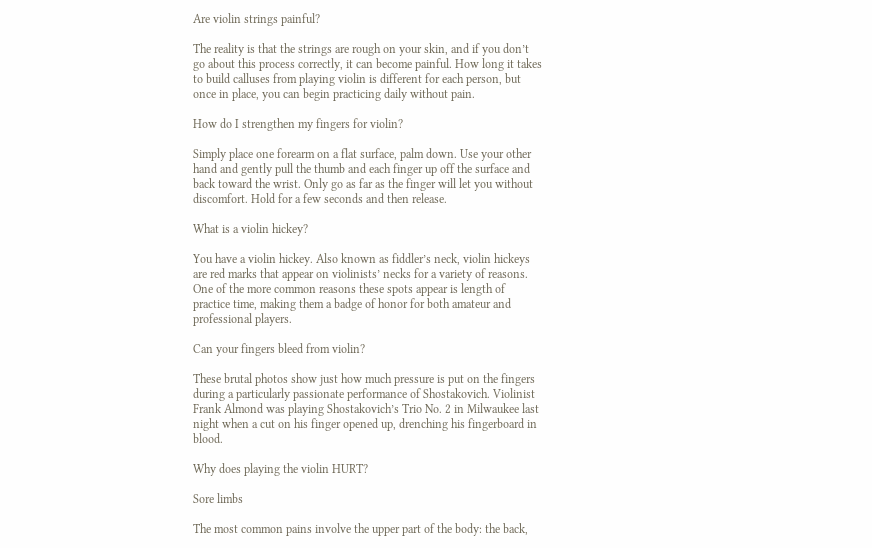Are violin strings painful?

The reality is that the strings are rough on your skin, and if you don’t go about this process correctly, it can become painful. How long it takes to build calluses from playing violin is different for each person, but once in place, you can begin practicing daily without pain.

How do I strengthen my fingers for violin?

Simply place one forearm on a flat surface, palm down. Use your other hand and gently pull the thumb and each finger up off the surface and back toward the wrist. Only go as far as the finger will let you without discomfort. Hold for a few seconds and then release.

What is a violin hickey?

You have a violin hickey. Also known as fiddler’s neck, violin hickeys are red marks that appear on violinists’ necks for a variety of reasons. One of the more common reasons these spots appear is length of practice time, making them a badge of honor for both amateur and professional players.

Can your fingers bleed from violin?

These brutal photos show just how much pressure is put on the fingers during a particularly passionate performance of Shostakovich. Violinist Frank Almond was playing Shostakovich’s Trio No. 2 in Milwaukee last night when a cut on his finger opened up, drenching his fingerboard in blood.

Why does playing the violin HURT?

Sore limbs

The most common pains involve the upper part of the body: the back,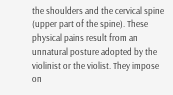the shoulders and the cervical spine (upper part of the spine). These physical pains result from an unnatural posture adopted by the violinist or the violist. They impose on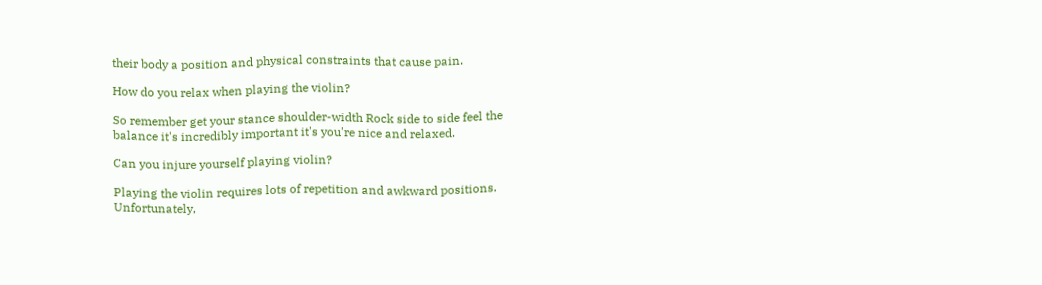their body a position and physical constraints that cause pain.

How do you relax when playing the violin?

So remember get your stance shoulder-width Rock side to side feel the balance it's incredibly important it's you're nice and relaxed.

Can you injure yourself playing violin?

Playing the violin requires lots of repetition and awkward positions. Unfortunately,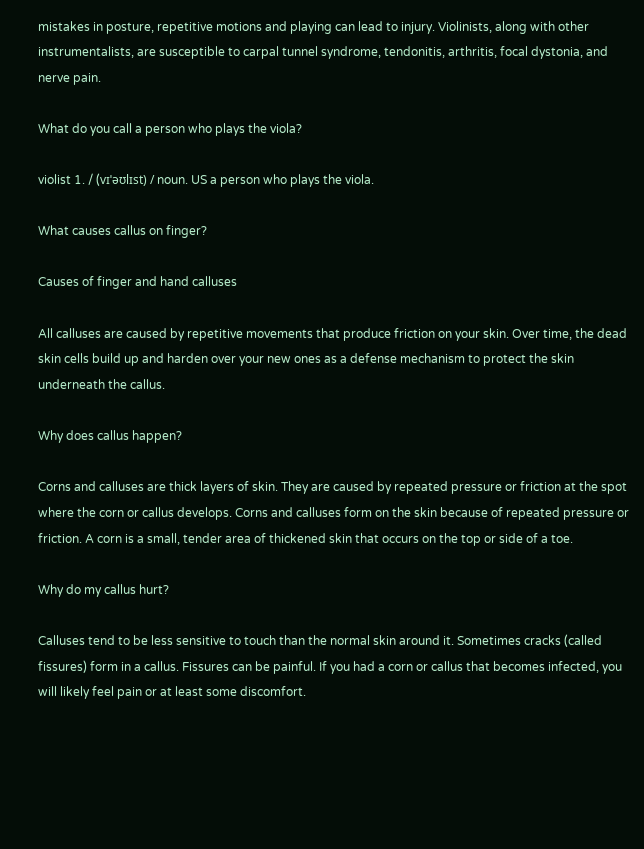mistakes in posture, repetitive motions and playing can lead to injury. Violinists, along with other instrumentalists, are susceptible to carpal tunnel syndrome, tendonitis, arthritis, focal dystonia, and nerve pain.

What do you call a person who plays the viola?

violist 1. / (vɪˈəʊlɪst) / noun. US a person who plays the viola.

What causes callus on finger?

Causes of finger and hand calluses

All calluses are caused by repetitive movements that produce friction on your skin. Over time, the dead skin cells build up and harden over your new ones as a defense mechanism to protect the skin underneath the callus.

Why does callus happen?

Corns and calluses are thick layers of skin. They are caused by repeated pressure or friction at the spot where the corn or callus develops. Corns and calluses form on the skin because of repeated pressure or friction. A corn is a small, tender area of thickened skin that occurs on the top or side of a toe.

Why do my callus hurt?

Calluses tend to be less sensitive to touch than the normal skin around it. Sometimes cracks (called fissures) form in a callus. Fissures can be painful. If you had a corn or callus that becomes infected, you will likely feel pain or at least some discomfort.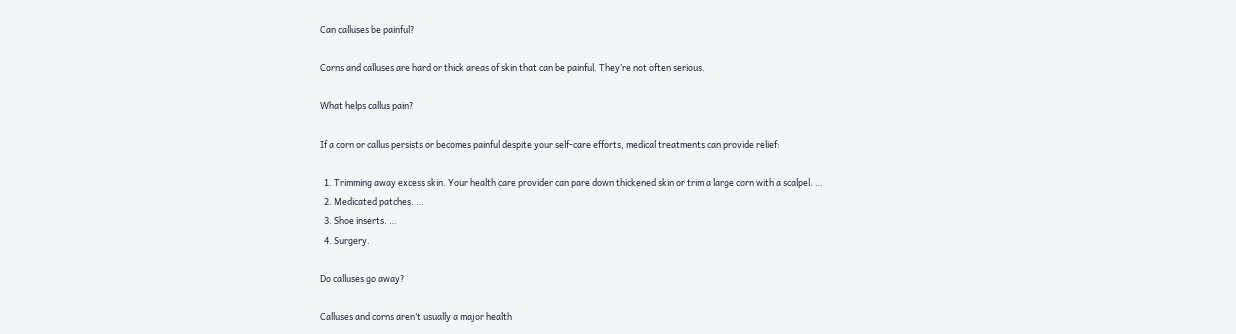Can calluses be painful?

Corns and calluses are hard or thick areas of skin that can be painful. They’re not often serious.

What helps callus pain?

If a corn or callus persists or becomes painful despite your self-care efforts, medical treatments can provide relief:

  1. Trimming away excess skin. Your health care provider can pare down thickened skin or trim a large corn with a scalpel. …
  2. Medicated patches. …
  3. Shoe inserts. …
  4. Surgery.

Do calluses go away?

Calluses and corns aren’t usually a major health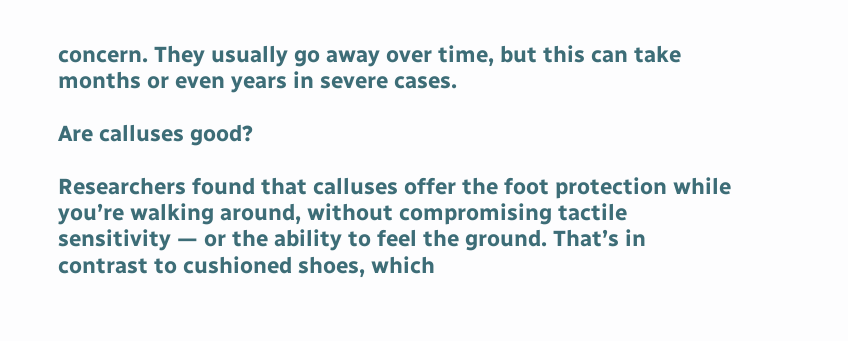concern. They usually go away over time, but this can take months or even years in severe cases.

Are calluses good?

Researchers found that calluses offer the foot protection while you’re walking around, without compromising tactile sensitivity — or the ability to feel the ground. That’s in contrast to cushioned shoes, which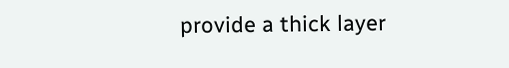provide a thick layer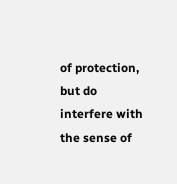of protection, but do interfere with the sense of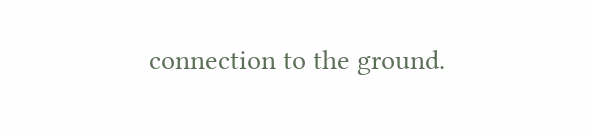connection to the ground.